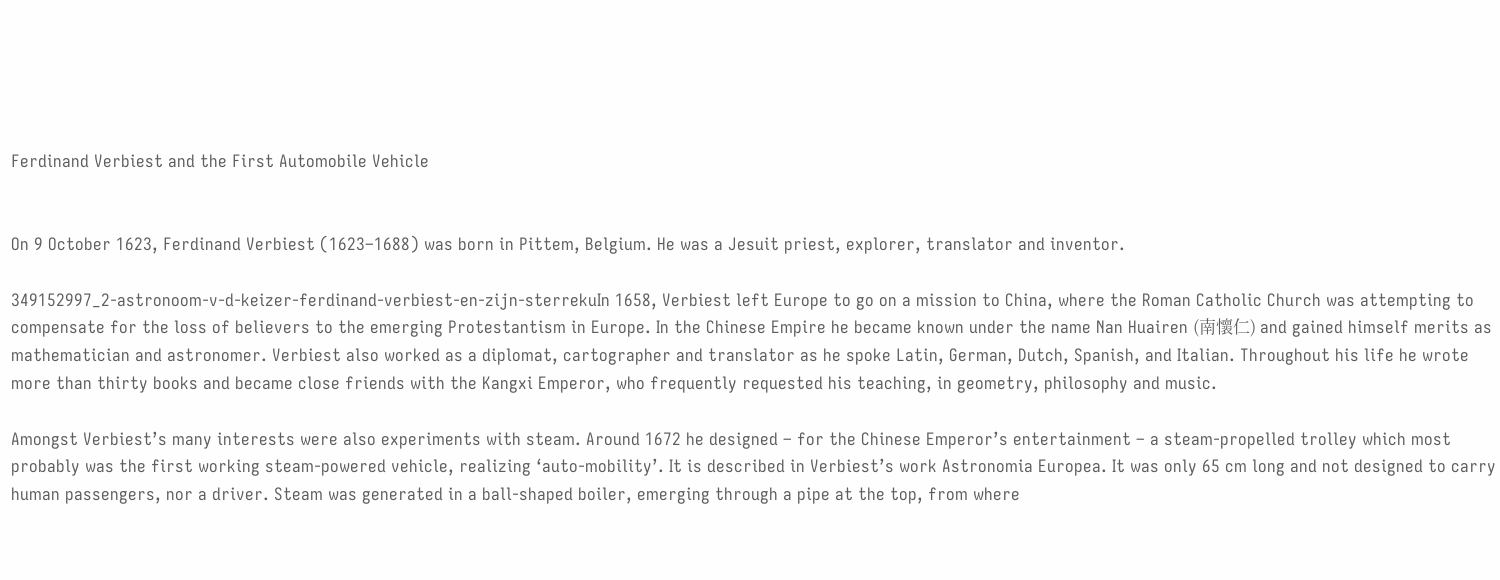Ferdinand Verbiest and the First Automobile Vehicle


On 9 October 1623, Ferdinand Verbiest (1623–1688) was born in Pittem, Belgium. He was a Jesuit priest, explorer, translator and inventor.

349152997_2-astronoom-v-d-keizer-ferdinand-verbiest-en-zijn-sterrekuIn 1658, Verbiest left Europe to go on a mission to China, where the Roman Catholic Church was attempting to compensate for the loss of believers to the emerging Protestantism in Europe. In the Chinese Empire he became known under the name Nan Huairen (南懷仁) and gained himself merits as mathematician and astronomer. Verbiest also worked as a diplomat, cartographer and translator as he spoke Latin, German, Dutch, Spanish, and Italian. Throughout his life he wrote more than thirty books and became close friends with the Kangxi Emperor, who frequently requested his teaching, in geometry, philosophy and music.

Amongst Verbiest’s many interests were also experiments with steam. Around 1672 he designed – for the Chinese Emperor’s entertainment – a steam-propelled trolley which most probably was the first working steam-powered vehicle, realizing ‘auto-mobility’. It is described in Verbiest’s work Astronomia Europea. It was only 65 cm long and not designed to carry human passengers, nor a driver. Steam was generated in a ball-shaped boiler, emerging through a pipe at the top, from where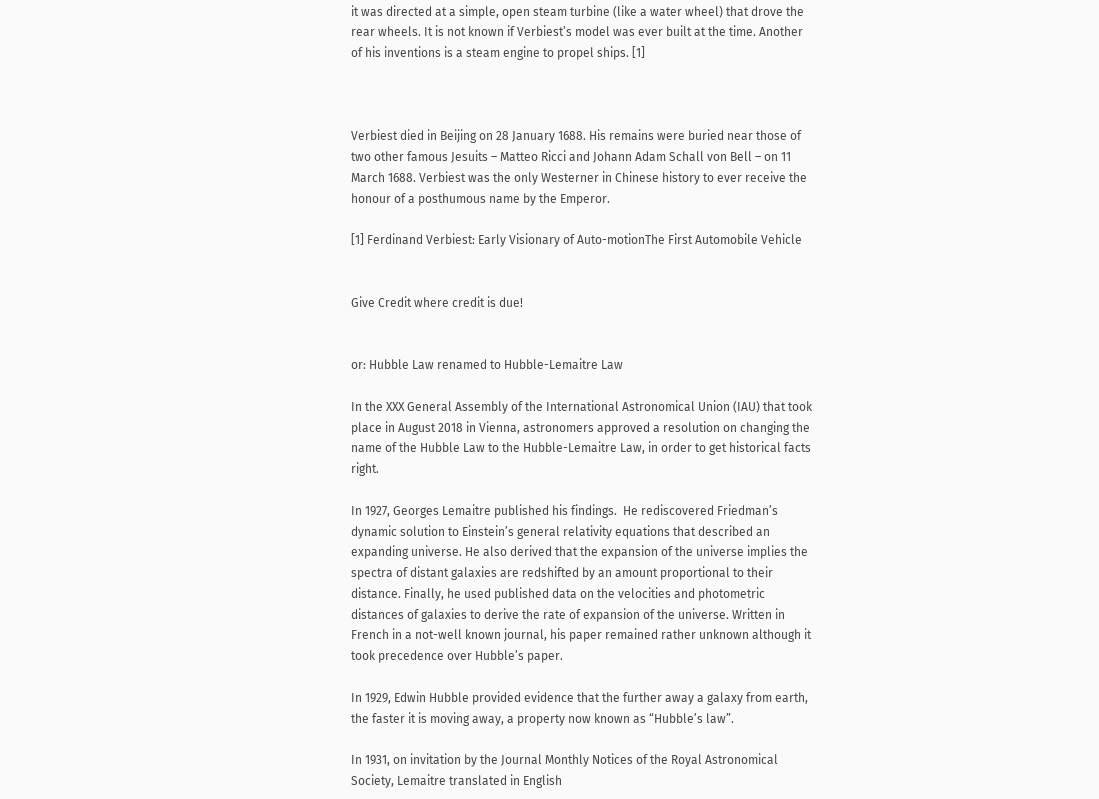it was directed at a simple, open steam turbine (like a water wheel) that drove the rear wheels. It is not known if Verbiest’s model was ever built at the time. Another of his inventions is a steam engine to propel ships. [1]



Verbiest died in Beijing on 28 January 1688. His remains were buried near those of two other famous Jesuits – Matteo Ricci and Johann Adam Schall von Bell – on 11 March 1688. Verbiest was the only Westerner in Chinese history to ever receive the honour of a posthumous name by the Emperor.

[1] Ferdinand Verbiest: Early Visionary of Auto-motionThe First Automobile Vehicle


Give Credit where credit is due!


or: Hubble Law renamed to Hubble-Lemaitre Law

In the XXX General Assembly of the International Astronomical Union (IAU) that took place in August 2018 in Vienna, astronomers approved a resolution on changing the name of the Hubble Law to the Hubble-Lemaitre Law, in order to get historical facts right.

In 1927, Georges Lemaitre published his findings.  He rediscovered Friedman’s dynamic solution to Einstein’s general relativity equations that described an expanding universe. He also derived that the expansion of the universe implies the spectra of distant galaxies are redshifted by an amount proportional to their distance. Finally, he used published data on the velocities and photometric distances of galaxies to derive the rate of expansion of the universe. Written in French in a not-well known journal, his paper remained rather unknown although it took precedence over Hubble’s paper.

In 1929, Edwin Hubble provided evidence that the further away a galaxy from earth, the faster it is moving away, a property now known as “Hubble’s law”.

In 1931, on invitation by the Journal Monthly Notices of the Royal Astronomical Society, Lemaitre translated in English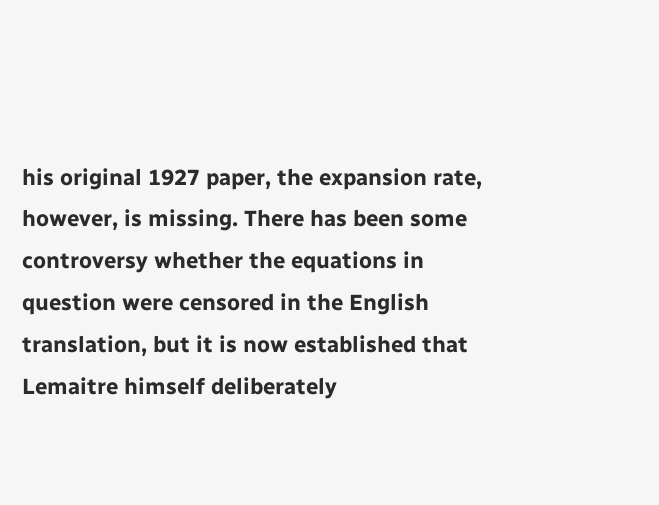his original 1927 paper, the expansion rate, however, is missing. There has been some controversy whether the equations in question were censored in the English translation, but it is now established that Lemaitre himself deliberately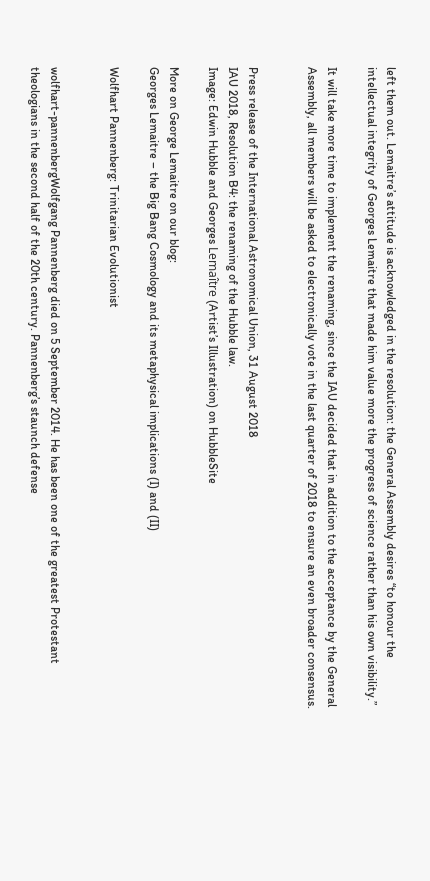left them out. Lemaitre’s attitude is acknowledged in the resolution: the General Assembly desires “to honour the intellectual integrity of Georges Lemaitre that made him value more the progress of science rather than his own visibility.”

It will take more time to implement the renaming, since the IAU decided that in addition to the acceptance by the General Assembly, all members will be asked to electronically vote in the last quarter of 2018 to ensure an even broader consensus.


Press release of the International Astronomical Union, 31 August 2018
IAU 2018, Resolution B4: the renaming of the Hubble law.
Image: Edwin Hubble and Georges Lemaître (Artist’s Illustration) on HubbleSite

More on George Lemaitre on our blog:
Georges Lemaitre – the Big Bang Cosmology and its metaphysical implications (I) and (II)

Wolfhart Pannenberg: Trinitarian Evolutionist


wolfhart-pannenbergWolfgang Pannenberg died on 5 September 2014. He has been one of the greatest Protestant theologians in the second half of the 20th century. Pannenberg’s staunch defense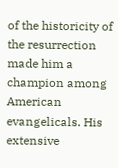of the historicity of the resurrection made him a champion among American evangelicals. His extensive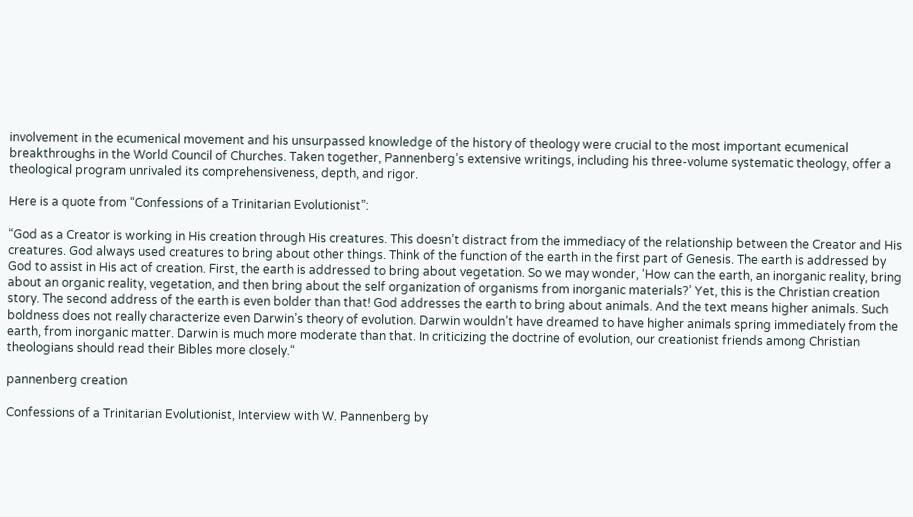involvement in the ecumenical movement and his unsurpassed knowledge of the history of theology were crucial to the most important ecumenical breakthroughs in the World Council of Churches. Taken together, Pannenberg’s extensive writings, including his three-volume systematic theology, offer a theological program unrivaled its comprehensiveness, depth, and rigor.

Here is a quote from “Confessions of a Trinitarian Evolutionist”:

“God as a Creator is working in His creation through His creatures. This doesn’t distract from the immediacy of the relationship between the Creator and His creatures. God always used creatures to bring about other things. Think of the function of the earth in the first part of Genesis. The earth is addressed by God to assist in His act of creation. First, the earth is addressed to bring about vegetation. So we may wonder, ‘How can the earth, an inorganic reality, bring about an organic reality, vegetation, and then bring about the self organization of organisms from inorganic materials?’ Yet, this is the Christian creation story. The second address of the earth is even bolder than that! God addresses the earth to bring about animals. And the text means higher animals. Such boldness does not really characterize even Darwin’s theory of evolution. Darwin wouldn’t have dreamed to have higher animals spring immediately from the earth, from inorganic matter. Darwin is much more moderate than that. In criticizing the doctrine of evolution, our creationist friends among Christian theologians should read their Bibles more closely.“

pannenberg creation

Confessions of a Trinitarian Evolutionist, Interview with W. Pannenberg by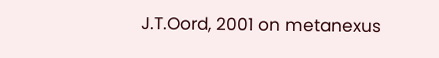J.T.Oord, 2001 on metanexus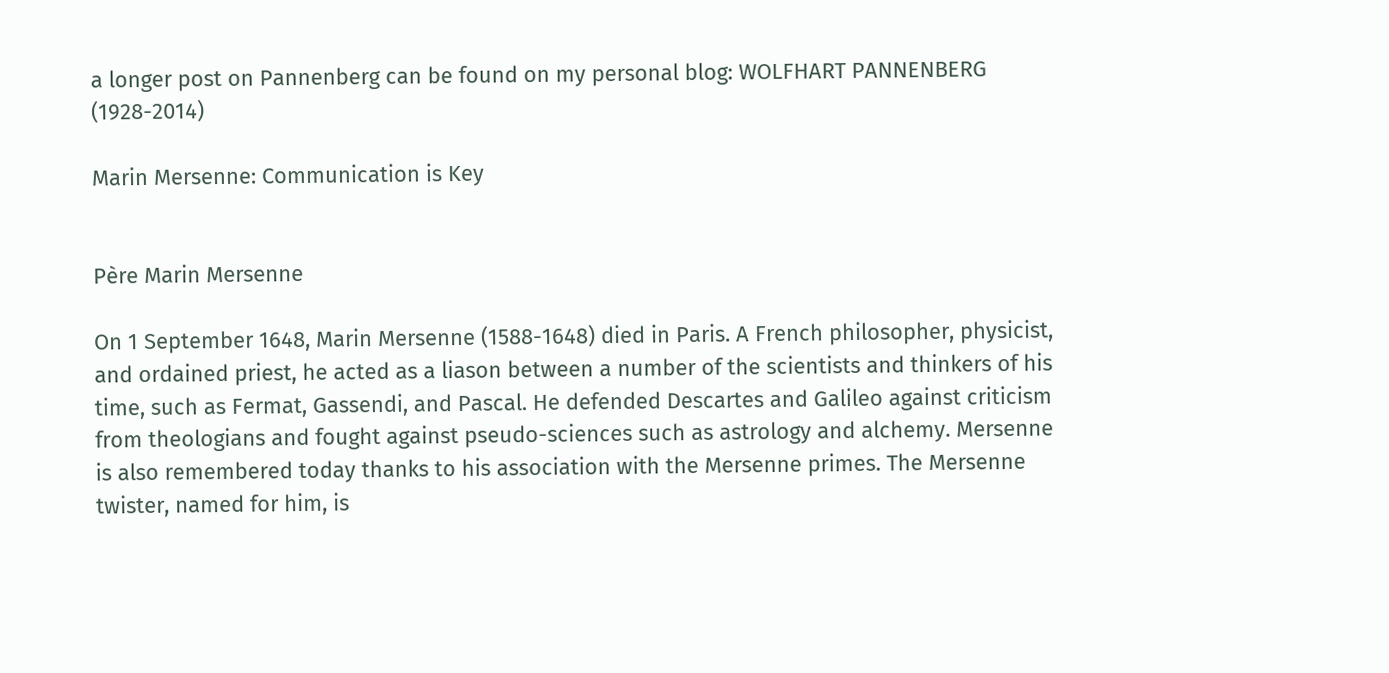a longer post on Pannenberg can be found on my personal blog: WOLFHART PANNENBERG (1928-2014)

Marin Mersenne: Communication is Key


Père Marin Mersenne

On 1 September 1648, Marin Mersenne (1588-1648) died in Paris. A French philosopher, physicist, and ordained priest, he acted as a liason between a number of the scientists and thinkers of his time, such as Fermat, Gassendi, and Pascal. He defended Descartes and Galileo against criticism from theologians and fought against pseudo-sciences such as astrology and alchemy. Mersenne is also remembered today thanks to his association with the Mersenne primes. The Mersenne twister, named for him, is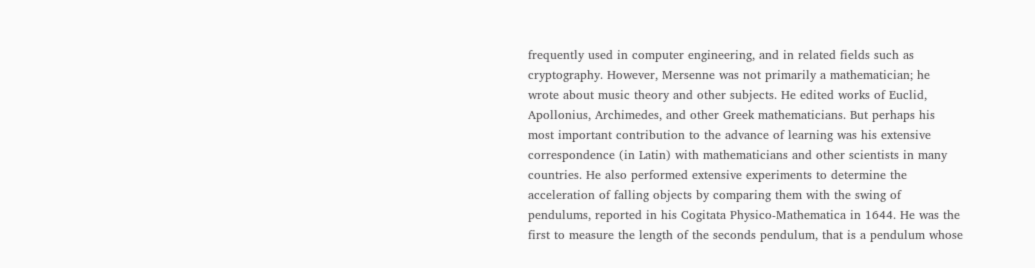frequently used in computer engineering, and in related fields such as cryptography. However, Mersenne was not primarily a mathematician; he wrote about music theory and other subjects. He edited works of Euclid, Apollonius, Archimedes, and other Greek mathematicians. But perhaps his most important contribution to the advance of learning was his extensive correspondence (in Latin) with mathematicians and other scientists in many countries. He also performed extensive experiments to determine the acceleration of falling objects by comparing them with the swing of pendulums, reported in his Cogitata Physico-Mathematica in 1644. He was the first to measure the length of the seconds pendulum, that is a pendulum whose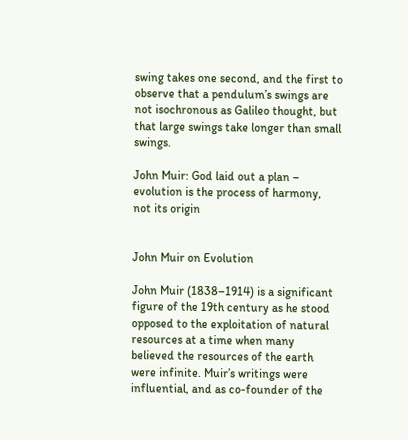swing takes one second, and the first to observe that a pendulum’s swings are not isochronous as Galileo thought, but that large swings take longer than small swings.

John Muir: God laid out a plan – evolution is the process of harmony, not its origin


John Muir on Evolution

John Muir (1838–1914) is a significant figure of the 19th century as he stood opposed to the exploitation of natural resources at a time when many believed the resources of the earth were infinite. Muir’s writings were influential, and as co-founder of the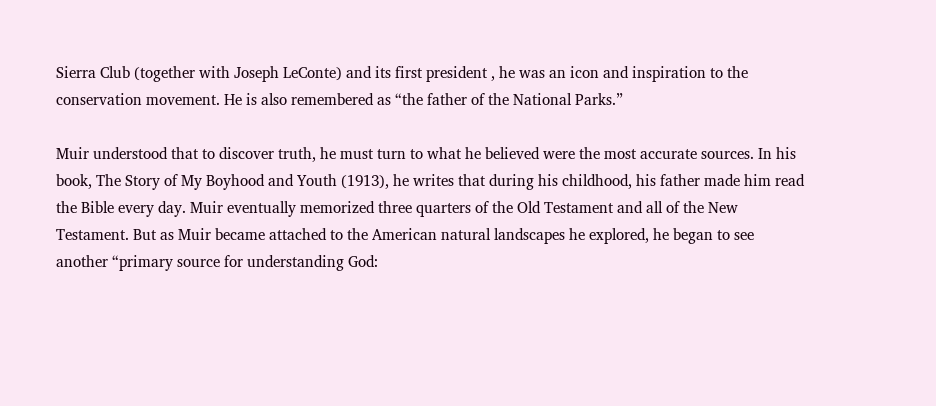Sierra Club (together with Joseph LeConte) and its first president , he was an icon and inspiration to the conservation movement. He is also remembered as “the father of the National Parks.”

Muir understood that to discover truth, he must turn to what he believed were the most accurate sources. In his book, The Story of My Boyhood and Youth (1913), he writes that during his childhood, his father made him read the Bible every day. Muir eventually memorized three quarters of the Old Testament and all of the New Testament. But as Muir became attached to the American natural landscapes he explored, he began to see another “primary source for understanding God: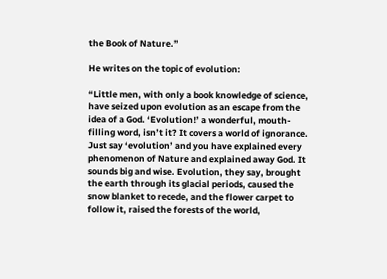the Book of Nature.”

He writes on the topic of evolution:

“Little men, with only a book knowledge of science, have seized upon evolution as an escape from the idea of a God. ‘Evolution!’ a wonderful, mouth-filling word, isn’t it? It covers a world of ignorance. Just say ‘evolution’ and you have explained every phenomenon of Nature and explained away God. It sounds big and wise. Evolution, they say, brought the earth through its glacial periods, caused the snow blanket to recede, and the flower carpet to follow it, raised the forests of the world,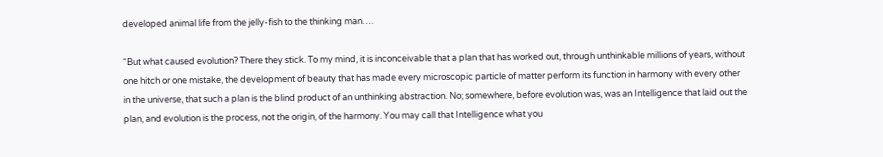developed animal life from the jelly-fish to the thinking man….

“But what caused evolution? There they stick. To my mind, it is inconceivable that a plan that has worked out, through unthinkable millions of years, without one hitch or one mistake, the development of beauty that has made every microscopic particle of matter perform its function in harmony with every other in the universe, that such a plan is the blind product of an unthinking abstraction. No; somewhere, before evolution was, was an Intelligence that laid out the plan, and evolution is the process, not the origin, of the harmony. You may call that Intelligence what you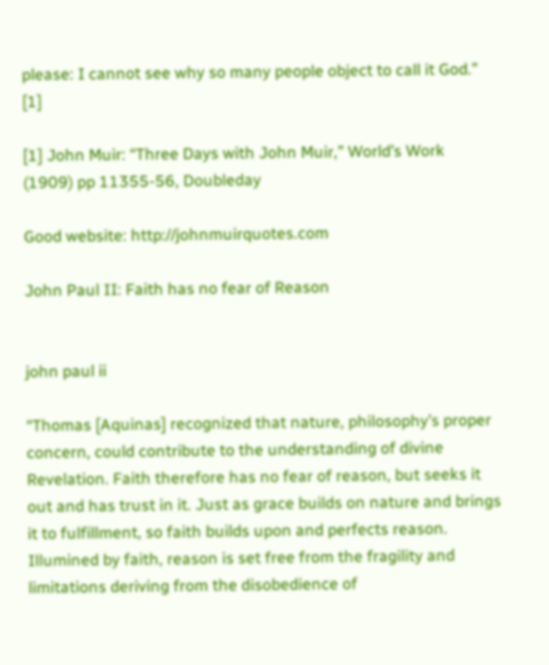please: I cannot see why so many people object to call it God.” [1]

[1] John Muir: “Three Days with John Muir,” World’s Work (1909) pp 11355-56, Doubleday

Good website: http://johnmuirquotes.com

John Paul II: Faith has no fear of Reason


john paul ii

“Thomas [Aquinas] recognized that nature, philosophy’s proper concern, could contribute to the understanding of divine Revelation. Faith therefore has no fear of reason, but seeks it out and has trust in it. Just as grace builds on nature and brings it to fulfillment, so faith builds upon and perfects reason. Illumined by faith, reason is set free from the fragility and limitations deriving from the disobedience of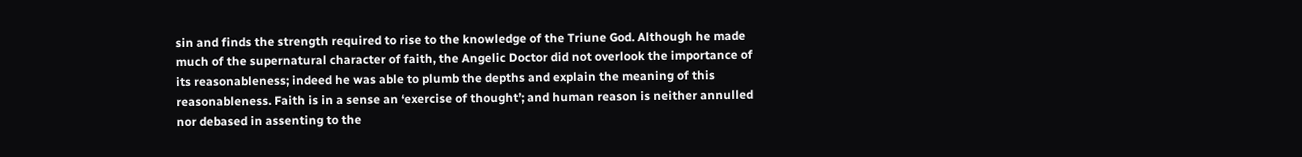sin and finds the strength required to rise to the knowledge of the Triune God. Although he made much of the supernatural character of faith, the Angelic Doctor did not overlook the importance of its reasonableness; indeed he was able to plumb the depths and explain the meaning of this reasonableness. Faith is in a sense an ‘exercise of thought’; and human reason is neither annulled nor debased in assenting to the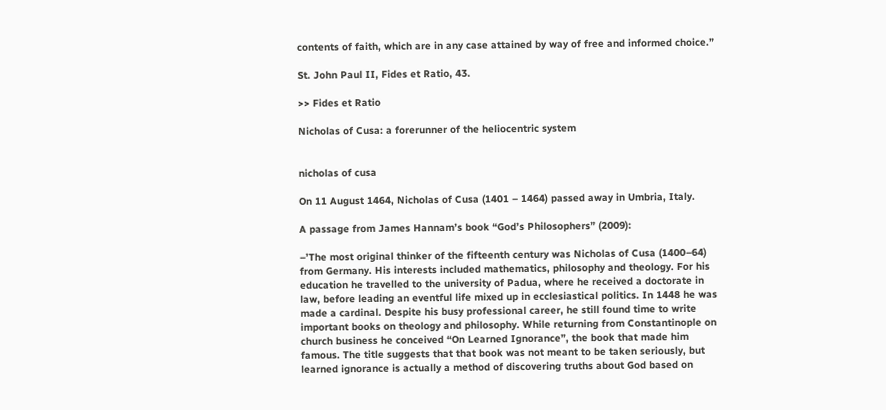contents of faith, which are in any case attained by way of free and informed choice.”

St. John Paul II, Fides et Ratio, 43.

>> Fides et Ratio

Nicholas of Cusa: a forerunner of the heliocentric system


nicholas of cusa

On 11 August 1464, Nicholas of Cusa (1401 – 1464) passed away in Umbria, Italy.

A passage from James Hannam’s book “God’s Philosophers” (2009):

–’The most original thinker of the fifteenth century was Nicholas of Cusa (1400–64) from Germany. His interests included mathematics, philosophy and theology. For his education he travelled to the university of Padua, where he received a doctorate in law, before leading an eventful life mixed up in ecclesiastical politics. In 1448 he was made a cardinal. Despite his busy professional career, he still found time to write important books on theology and philosophy. While returning from Constantinople on church business he conceived “On Learned Ignorance”, the book that made him famous. The title suggests that that book was not meant to be taken seriously, but learned ignorance is actually a method of discovering truths about God based on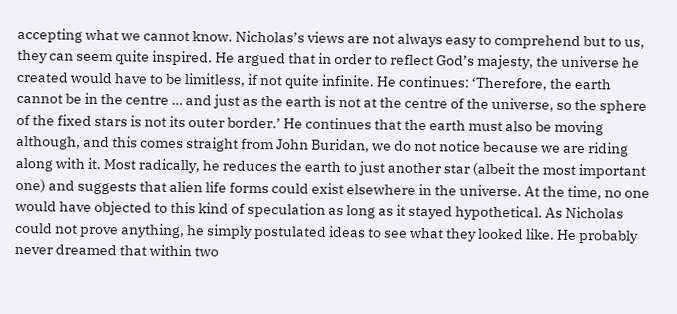accepting what we cannot know. Nicholas’s views are not always easy to comprehend but to us, they can seem quite inspired. He argued that in order to reflect God’s majesty, the universe he created would have to be limitless, if not quite infinite. He continues: ‘Therefore, the earth cannot be in the centre … and just as the earth is not at the centre of the universe, so the sphere of the fixed stars is not its outer border.’ He continues that the earth must also be moving although, and this comes straight from John Buridan, we do not notice because we are riding along with it. Most radically, he reduces the earth to just another star (albeit the most important one) and suggests that alien life forms could exist elsewhere in the universe. At the time, no one would have objected to this kind of speculation as long as it stayed hypothetical. As Nicholas could not prove anything, he simply postulated ideas to see what they looked like. He probably never dreamed that within two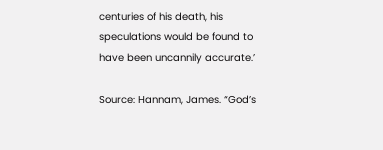centuries of his death, his speculations would be found to have been uncannily accurate.’

Source: Hannam, James. “God’s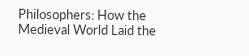Philosophers: How the Medieval World Laid the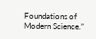Foundations of Modern Science.”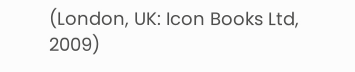(London, UK: Icon Books Ltd, 2009)